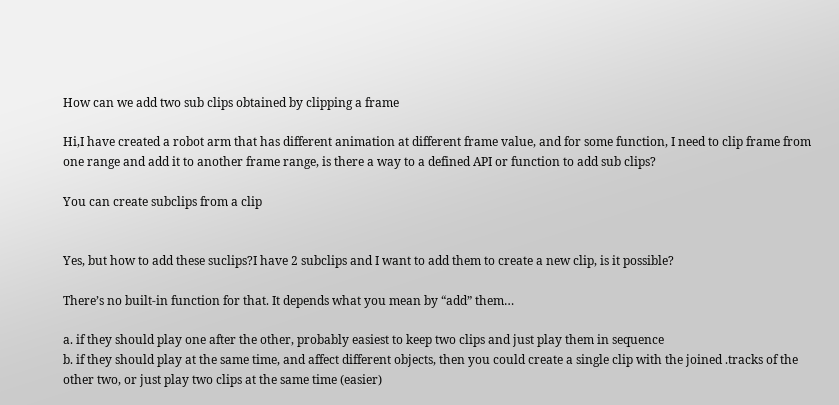How can we add two sub clips obtained by clipping a frame

Hi,I have created a robot arm that has different animation at different frame value, and for some function, I need to clip frame from one range and add it to another frame range, is there a way to a defined API or function to add sub clips?

You can create subclips from a clip


Yes, but how to add these suclips?I have 2 subclips and I want to add them to create a new clip, is it possible?

There’s no built-in function for that. It depends what you mean by “add” them…

a. if they should play one after the other, probably easiest to keep two clips and just play them in sequence
b. if they should play at the same time, and affect different objects, then you could create a single clip with the joined .tracks of the other two, or just play two clips at the same time (easier)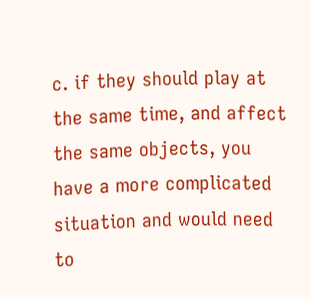c. if they should play at the same time, and affect the same objects, you have a more complicated situation and would need to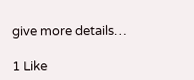give more details…

1 Like